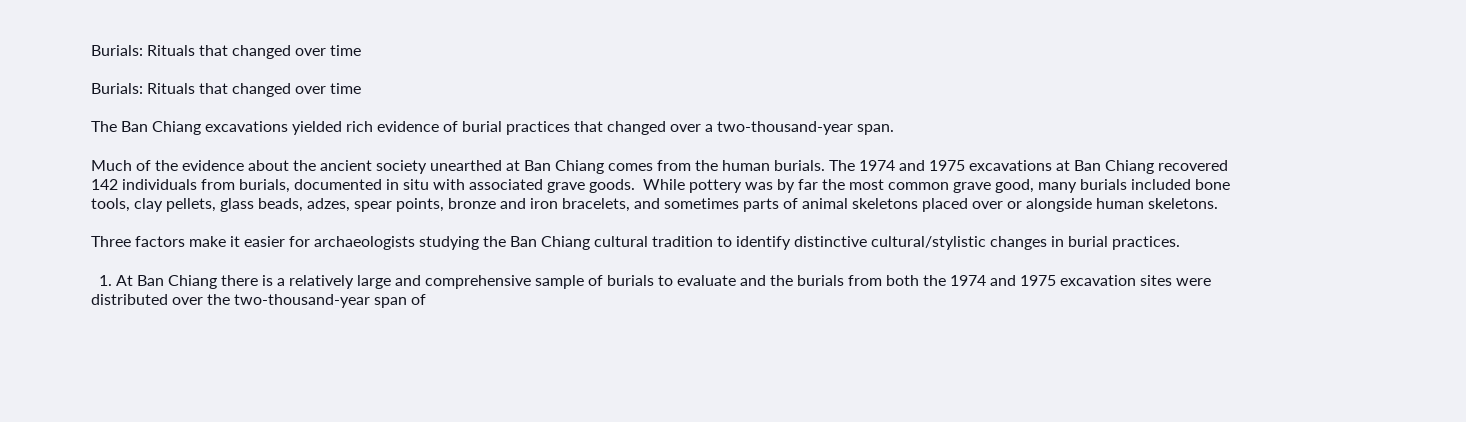Burials: Rituals that changed over time

Burials: Rituals that changed over time

The Ban Chiang excavations yielded rich evidence of burial practices that changed over a two-thousand-year span.

Much of the evidence about the ancient society unearthed at Ban Chiang comes from the human burials. The 1974 and 1975 excavations at Ban Chiang recovered 142 individuals from burials, documented in situ with associated grave goods.  While pottery was by far the most common grave good, many burials included bone tools, clay pellets, glass beads, adzes, spear points, bronze and iron bracelets, and sometimes parts of animal skeletons placed over or alongside human skeletons.

Three factors make it easier for archaeologists studying the Ban Chiang cultural tradition to identify distinctive cultural/stylistic changes in burial practices.

  1. At Ban Chiang there is a relatively large and comprehensive sample of burials to evaluate and the burials from both the 1974 and 1975 excavation sites were distributed over the two-thousand-year span of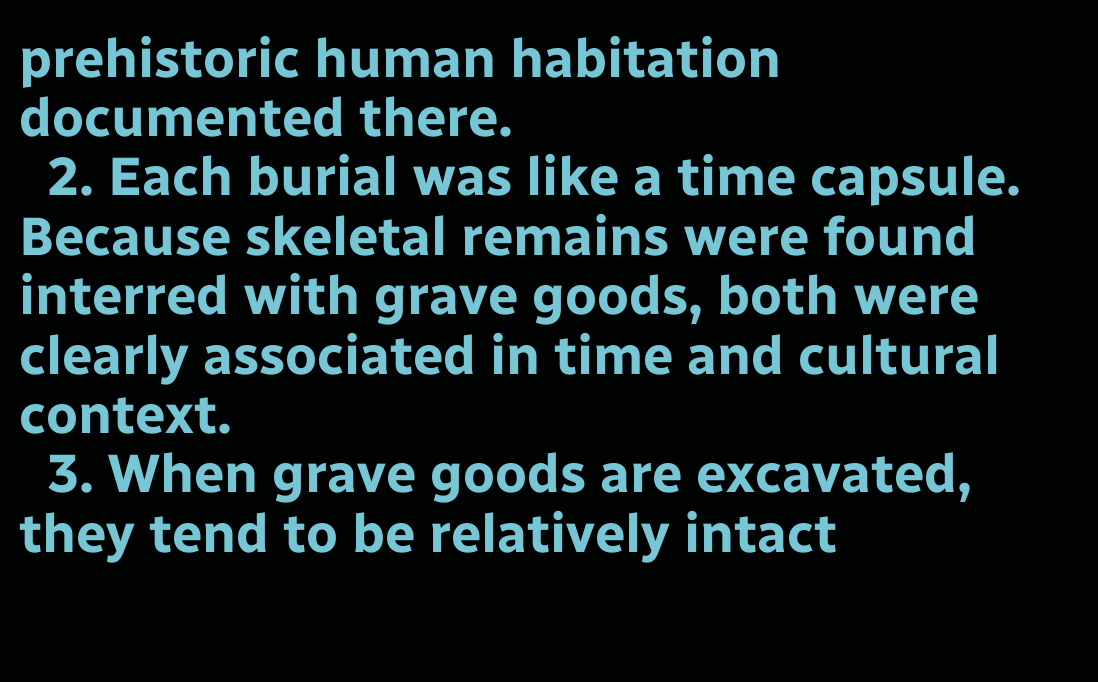prehistoric human habitation documented there.
  2. Each burial was like a time capsule. Because skeletal remains were found interred with grave goods, both were clearly associated in time and cultural context.
  3. When grave goods are excavated, they tend to be relatively intact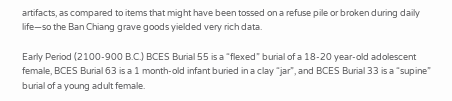artifacts, as compared to items that might have been tossed on a refuse pile or broken during daily life—so the Ban Chiang grave goods yielded very rich data.

Early Period (2100-900 B.C.) BCES Burial 55 is a “flexed” burial of a 18-20 year-old adolescent female, BCES Burial 63 is a 1 month-old infant buried in a clay “jar”, and BCES Burial 33 is a “supine” burial of a young adult female.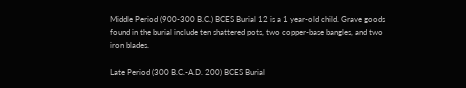Middle Period (900-300 B.C.) BCES Burial 12 is a 1 year-old child. Grave goods found in the burial include ten shattered pots, two copper-base bangles, and two iron blades.

Late Period (300 B.C.-A.D. 200) BCES Burial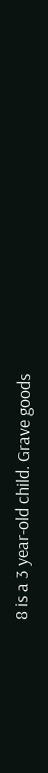8 is a 3 year-old child. Grave goods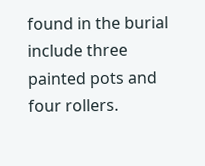found in the burial include three painted pots and four rollers.